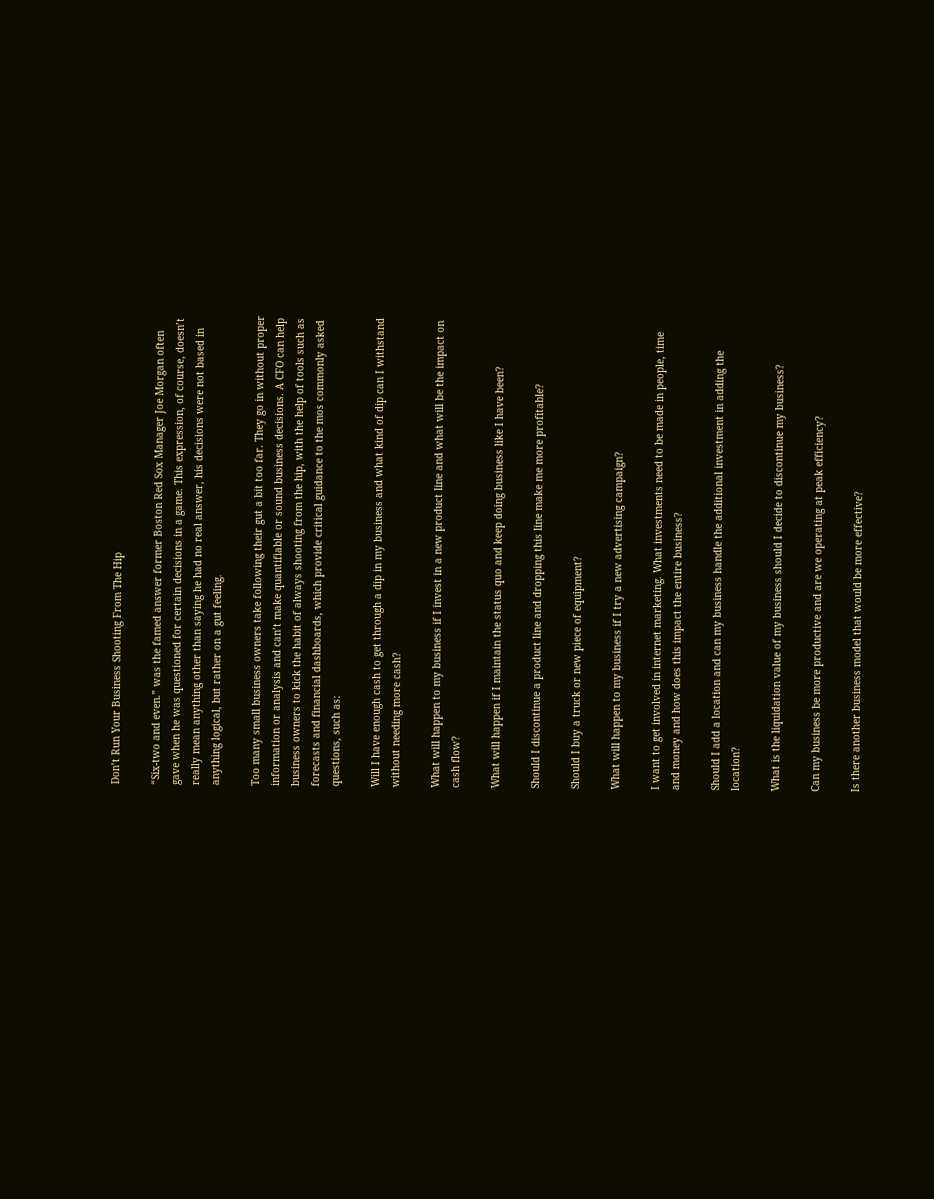Don’t Run Your Business Shooting From The Hip

“Six-two and even.” was the famed answer former Boston Red Sox Manager Joe Morgan often gave when he was questioned for certain decisions in a game. This expression, of course, doesn’t really mean anything other than saying he had no real answer, his decisions were not based in anything logical, but rather on a gut feeling.

Too many small business owners take following their gut a bit too far. They go in without proper information or analysis and can’t make quantifiable or sound business decisions. A CFO can help business owners to kick the habit of always shooting from the hip, with the help of tools such as forecasts and financial dashboards, which provide critical guidance to the mos commonly asked questions, such as:

Will I have enough cash to get through a dip in my business and what kind of dip can I withstand without needing more cash?

What will happen to my business if I invest in a new product line and what will be the impact on cash flow?

What will happen if I maintain the status quo and keep doing business like I have been?

Should I discontinue a product line and dropping this line make me more profitable?

Should I buy a truck or new piece of equipment?

What will happen to my business if I try a new advertising campaign?

I want to get involved in internet marketing. What investments need to be made in people, time and money and how does this impact the entire business?

Should I add a location and can my business handle the additional investment in adding the location?

What is the liquidation value of my business should I decide to discontinue my business?

Can my business be more productive and are we operating at peak efficiency?

Is there another business model that would be more effective?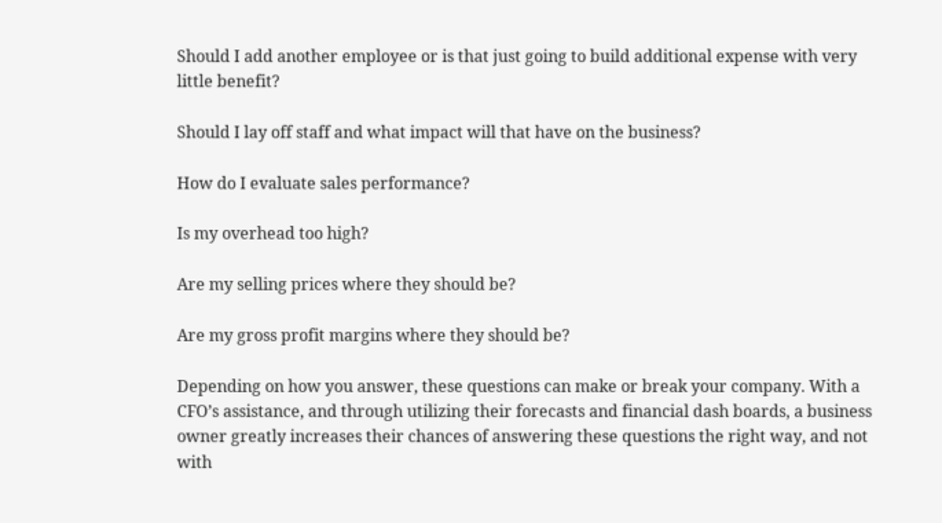Should I add another employee or is that just going to build additional expense with very little benefit?

Should I lay off staff and what impact will that have on the business?

How do I evaluate sales performance?

Is my overhead too high?

Are my selling prices where they should be?

Are my gross profit margins where they should be?

Depending on how you answer, these questions can make or break your company. With a CFO’s assistance, and through utilizing their forecasts and financial dash boards, a business owner greatly increases their chances of answering these questions the right way, and not with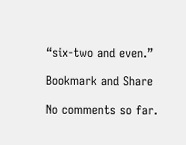“six-two and even.”

Bookmark and Share

No comments so far.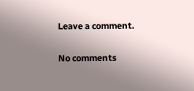Leave a comment.

No comments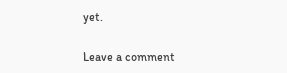yet.

Leave a comment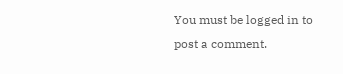You must be logged in to post a comment.